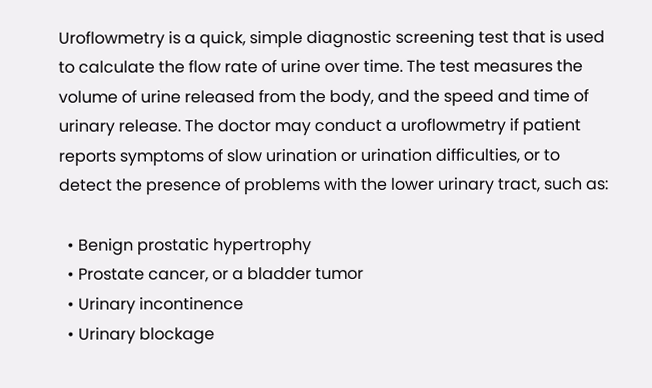Uroflowmetry is a quick, simple diagnostic screening test that is used to calculate the flow rate of urine over time. The test measures the volume of urine released from the body, and the speed and time of urinary release. The doctor may conduct a uroflowmetry if patient reports symptoms of slow urination or urination difficulties, or to detect the presence of problems with the lower urinary tract, such as:

  • Benign prostatic hypertrophy
  • Prostate cancer, or a bladder tumor
  • Urinary incontinence
  • Urinary blockage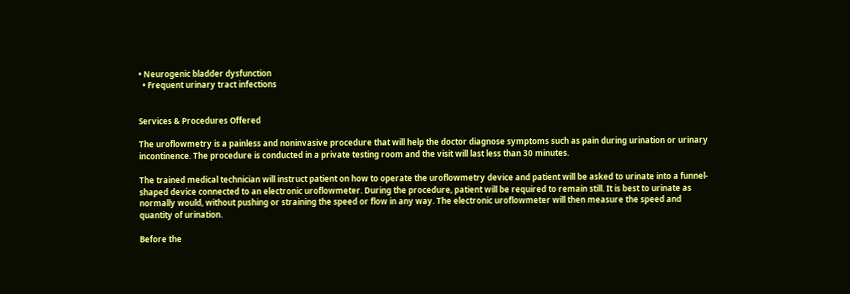• Neurogenic bladder dysfunction
  • Frequent urinary tract infections


Services & Procedures Offered

The uroflowmetry is a painless and noninvasive procedure that will help the doctor diagnose symptoms such as pain during urination or urinary incontinence. The procedure is conducted in a private testing room and the visit will last less than 30 minutes.

The trained medical technician will instruct patient on how to operate the uroflowmetry device and patient will be asked to urinate into a funnel-shaped device connected to an electronic uroflowmeter. During the procedure, patient will be required to remain still. It is best to urinate as normally would, without pushing or straining the speed or flow in any way. The electronic uroflowmeter will then measure the speed and quantity of urination.

Before the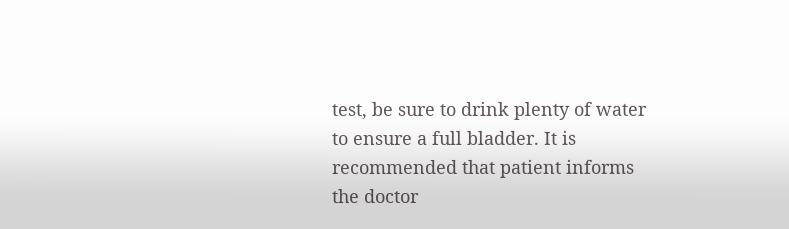test, be sure to drink plenty of water to ensure a full bladder. It is recommended that patient informs the doctor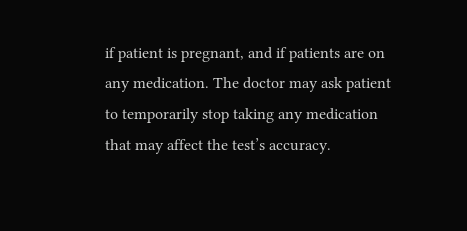if patient is pregnant, and if patients are on any medication. The doctor may ask patient to temporarily stop taking any medication that may affect the test’s accuracy.